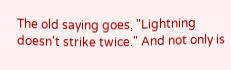The old saying goes, "Lightning doesn't strike twice." And not only is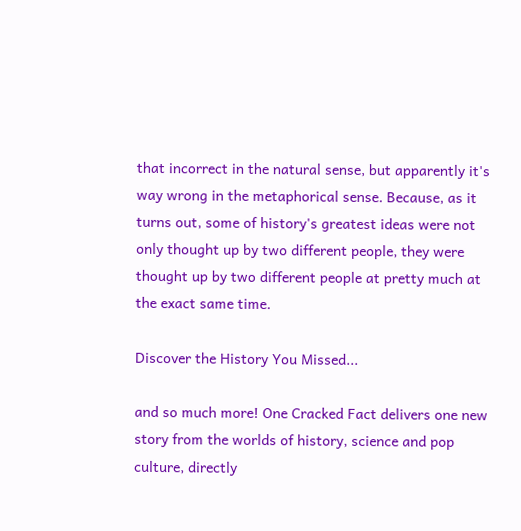that incorrect in the natural sense, but apparently it's way wrong in the metaphorical sense. Because, as it turns out, some of history's greatest ideas were not only thought up by two different people, they were thought up by two different people at pretty much at the exact same time.

Discover the History You Missed...

and so much more! One Cracked Fact delivers one new story from the worlds of history, science and pop culture, directly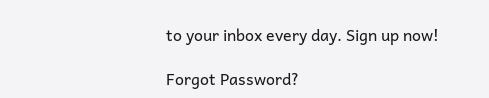to your inbox every day. Sign up now!

Forgot Password?